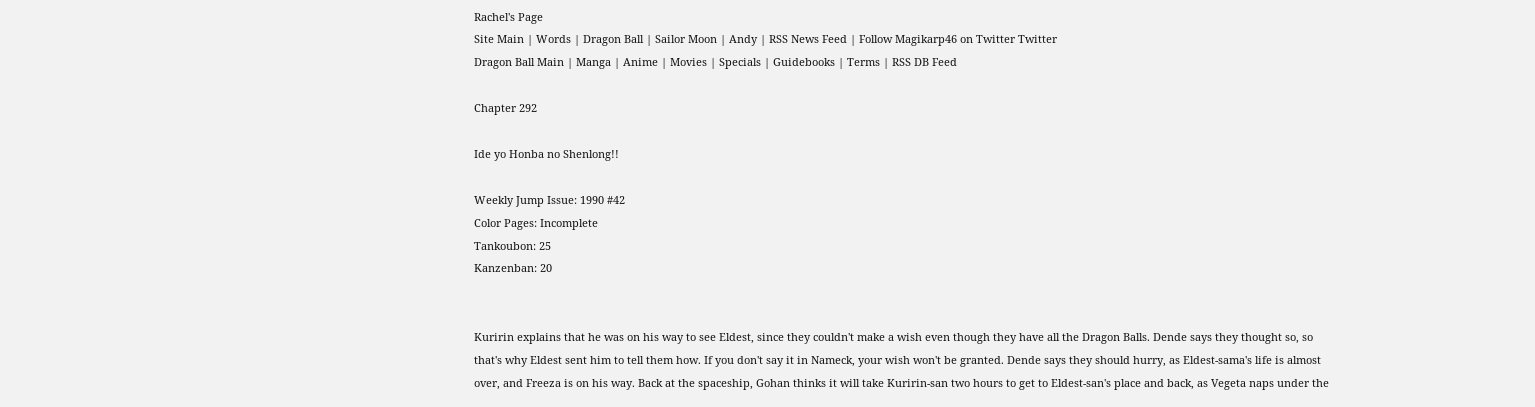Rachel's Page
Site Main | Words | Dragon Ball | Sailor Moon | Andy | RSS News Feed | Follow Magikarp46 on Twitter Twitter
Dragon Ball Main | Manga | Anime | Movies | Specials | Guidebooks | Terms | RSS DB Feed

Chapter 292

Ide yo Honba no Shenlong!!

Weekly Jump Issue: 1990 #42
Color Pages: Incomplete
Tankoubon: 25
Kanzenban: 20


Kuririn explains that he was on his way to see Eldest, since they couldn't make a wish even though they have all the Dragon Balls. Dende says they thought so, so that's why Eldest sent him to tell them how. If you don't say it in Nameck, your wish won't be granted. Dende says they should hurry, as Eldest-sama's life is almost over, and Freeza is on his way. Back at the spaceship, Gohan thinks it will take Kuririn-san two hours to get to Eldest-san's place and back, as Vegeta naps under the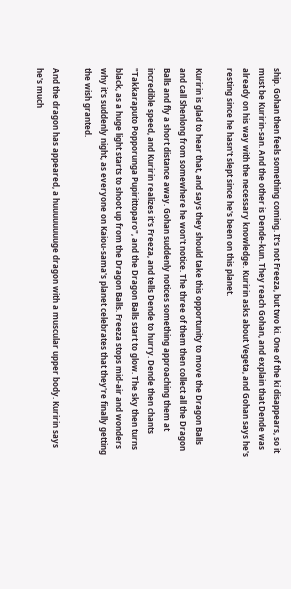ship. Gohan then feels something coming. It's not Freeza, but two ki. One of the ki disappears, so it must be Kuririn-san. And the other is Dende-kun. They reach Gohan, and explain that Dende was already on his way with the necessary knowledge. Kuririn asks about Vegeta, and Gohan says he's resting since he hasn't slept since he's been on this planet.

Kuririn is glad to hear that, and says they should take this opportunity to move the Dragon Balls and call Shenlong from somewhere he won't notice. The three of them then collect all the Dragon Balls and fly a short distance away. Gohan suddenly notices something approaching them at incredible speed, and Kuririn realizes it's Freeza, and tells Dende to hurry. Dende then chants "Takkaraputo Popporunga Pupirittoparo", and the Dragon Balls start to glow. The sky then turns black, as a huge light starts to shoot up from the Dragon Balls. Freeza stops mid-air and wonders why it's suddenly night, as everyone on Kaiou-sama's planet celebrates that they're finally getting the wish granted.

And the dragon has appeared, a huuuuuuuuge dragon with a muscular upper body. Kuririn says he's much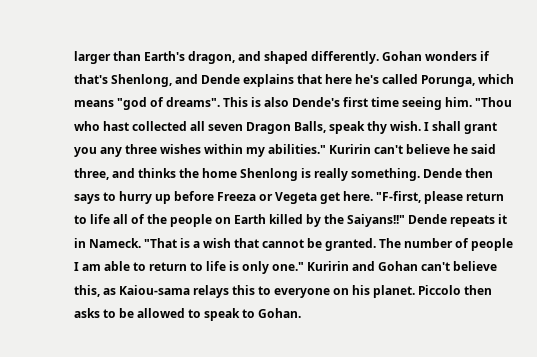larger than Earth's dragon, and shaped differently. Gohan wonders if that's Shenlong, and Dende explains that here he's called Porunga, which means "god of dreams". This is also Dende's first time seeing him. "Thou who hast collected all seven Dragon Balls, speak thy wish. I shall grant you any three wishes within my abilities." Kuririn can't believe he said three, and thinks the home Shenlong is really something. Dende then says to hurry up before Freeza or Vegeta get here. "F-first, please return to life all of the people on Earth killed by the Saiyans!!" Dende repeats it in Nameck. "That is a wish that cannot be granted. The number of people I am able to return to life is only one." Kuririn and Gohan can't believe this, as Kaiou-sama relays this to everyone on his planet. Piccolo then asks to be allowed to speak to Gohan.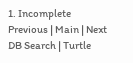1. Incomplete
Previous | Main | Next
DB Search | Turtle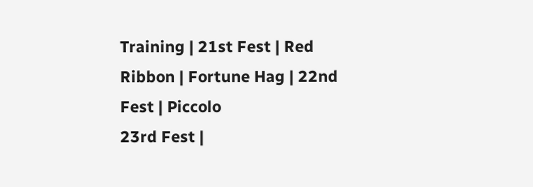Training | 21st Fest | Red Ribbon | Fortune Hag | 22nd Fest | Piccolo
23rd Fest |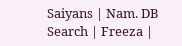Saiyans | Nam. DB Search | Freeza |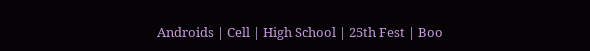Androids | Cell | High School | 25th Fest | Boo